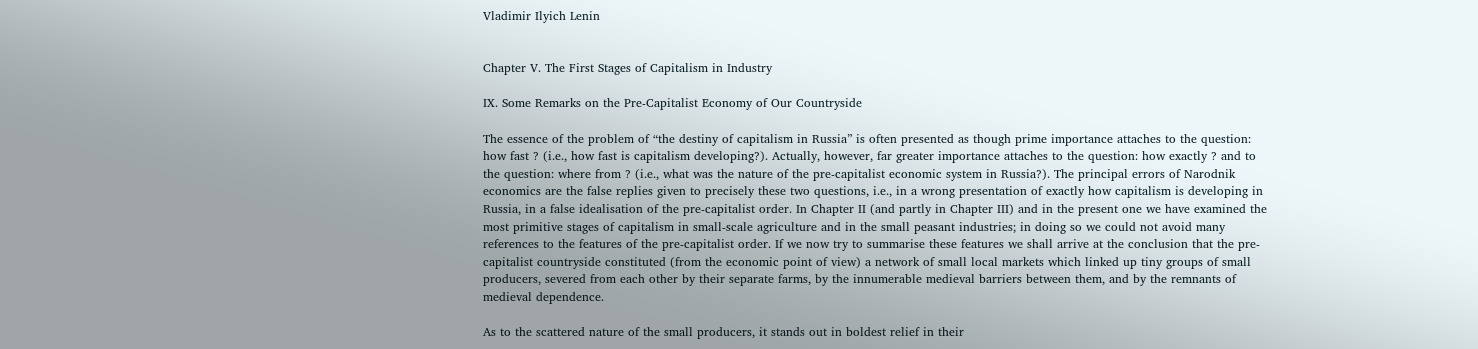Vladimir Ilyich Lenin


Chapter V. The First Stages of Capitalism in Industry

IX. Some Remarks on the Pre-Capitalist Economy of Our Countryside

The essence of the problem of “the destiny of capitalism in Russia” is often presented as though prime importance attaches to the question: how fast ? (i.e., how fast is capitalism developing?). Actually, however, far greater importance attaches to the question: how exactly ? and to the question: where from ? (i.e., what was the nature of the pre-capitalist economic system in Russia?). The principal errors of Narodnik economics are the false replies given to precisely these two questions, i.e., in a wrong presentation of exactly how capitalism is developing in Russia, in a false idealisation of the pre-capitalist order. In Chapter II (and partly in Chapter III) and in the present one we have examined the most primitive stages of capitalism in small-scale agriculture and in the small peasant industries; in doing so we could not avoid many references to the features of the pre-capitalist order. If we now try to summarise these features we shall arrive at the conclusion that the pre-capitalist countryside constituted (from the economic point of view) a network of small local markets which linked up tiny groups of small producers, severed from each other by their separate farms, by the innumerable medieval barriers between them, and by the remnants of medieval dependence.

As to the scattered nature of the small producers, it stands out in boldest relief in their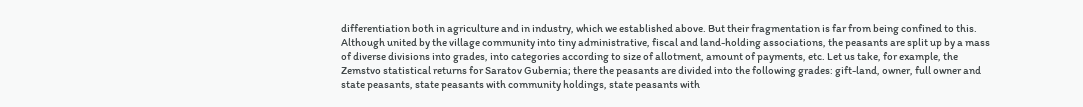differentiation both in agriculture and in industry, which we established above. But their fragmentation is far from being confined to this. Although united by the village community into tiny administrative, fiscal and land-holding associations, the peasants are split up by a mass of diverse divisions into grades, into categories according to size of allotment, amount of payments, etc. Let us take, for example, the Zemstvo statistical returns for Saratov Gubernia; there the peasants are divided into the following grades: gift-land, owner, full owner and state peasants, state peasants with community holdings, state peasants with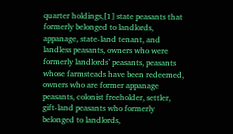quarter holdings,[1] state peasants that formerly belonged to landlords, appanage, state-land tenant, and landless peasants, owners who were formerly landlords’ peasants, peasants whose farmsteads have been redeemed, owners who are former appanage peasants, colonist freeholder, settler, gift-land peasants who formerly belonged to landlords,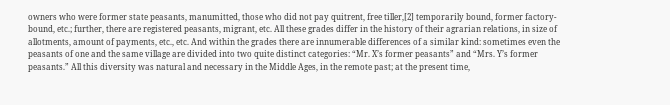owners who were former state peasants, manumitted, those who did not pay quitrent, free tiller,[2] temporarily bound, former factory-bound, etc.; further, there are registered peasants, migrant, etc. All these grades differ in the history of their agrarian relations, in size of allotments, amount of payments, etc., etc. And within the grades there are innumerable differences of a similar kind: sometimes even the peasants of one and the same village are divided into two quite distinct categories: “Mr. X’s former peasants” and “Mrs. Y’s former peasants.” All this diversity was natural and necessary in the Middle Ages, in the remote past; at the present time,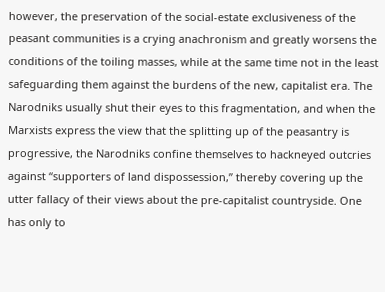however, the preservation of the social-estate exclusiveness of the peasant communities is a crying anachronism and greatly worsens the conditions of the toiling masses, while at the same time not in the least safeguarding them against the burdens of the new, capitalist era. The Narodniks usually shut their eyes to this fragmentation, and when the Marxists express the view that the splitting up of the peasantry is progressive, the Narodniks confine themselves to hackneyed outcries against “supporters of land dispossession,” thereby covering up the utter fallacy of their views about the pre-capitalist countryside. One has only to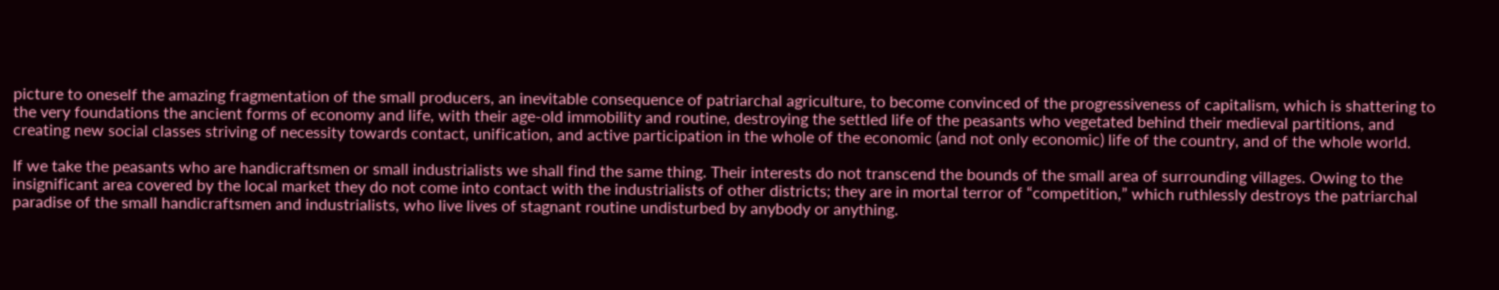picture to oneself the amazing fragmentation of the small producers, an inevitable consequence of patriarchal agriculture, to become convinced of the progressiveness of capitalism, which is shattering to the very foundations the ancient forms of economy and life, with their age-old immobility and routine, destroying the settled life of the peasants who vegetated behind their medieval partitions, and creating new social classes striving of necessity towards contact, unification, and active participation in the whole of the economic (and not only economic) life of the country, and of the whole world.

If we take the peasants who are handicraftsmen or small industrialists we shall find the same thing. Their interests do not transcend the bounds of the small area of surrounding villages. Owing to the insignificant area covered by the local market they do not come into contact with the industrialists of other districts; they are in mortal terror of “competition,” which ruthlessly destroys the patriarchal paradise of the small handicraftsmen and industrialists, who live lives of stagnant routine undisturbed by anybody or anything.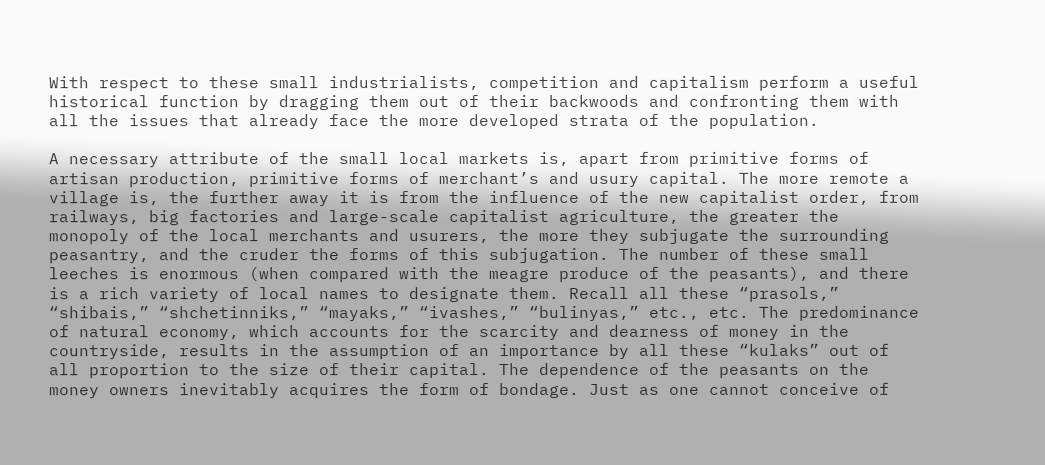With respect to these small industrialists, competition and capitalism perform a useful historical function by dragging them out of their backwoods and confronting them with all the issues that already face the more developed strata of the population.

A necessary attribute of the small local markets is, apart from primitive forms of artisan production, primitive forms of merchant’s and usury capital. The more remote a village is, the further away it is from the influence of the new capitalist order, from railways, big factories and large-scale capitalist agriculture, the greater the monopoly of the local merchants and usurers, the more they subjugate the surrounding peasantry, and the cruder the forms of this subjugation. The number of these small leeches is enormous (when compared with the meagre produce of the peasants), and there is a rich variety of local names to designate them. Recall all these “prasols,” “shibais,” “shchetinniks,” “mayaks,” “ivashes,” “bulinyas,” etc., etc. The predominance of natural economy, which accounts for the scarcity and dearness of money in the countryside, results in the assumption of an importance by all these “kulaks” out of all proportion to the size of their capital. The dependence of the peasants on the money owners inevitably acquires the form of bondage. Just as one cannot conceive of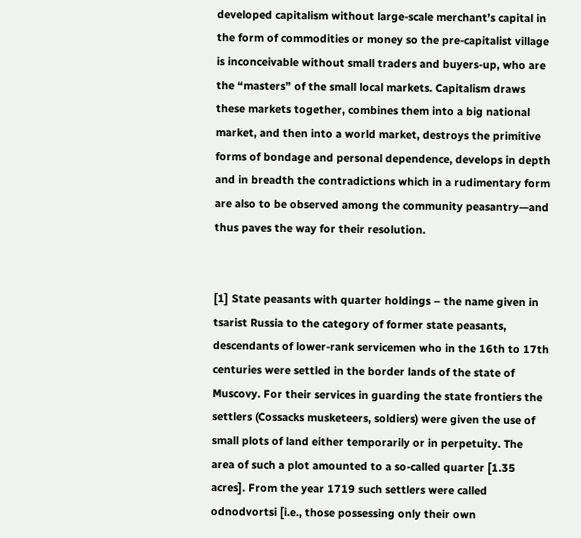developed capitalism without large-scale merchant’s capital in the form of commodities or money so the pre-capitalist village is inconceivable without small traders and buyers-up, who are the “masters” of the small local markets. Capitalism draws these markets together, combines them into a big national market, and then into a world market, destroys the primitive forms of bondage and personal dependence, develops in depth and in breadth the contradictions which in a rudimentary form are also to be observed among the community peasantry—and thus paves the way for their resolution.


[1] State peasants with quarter holdings – the name given in tsarist Russia to the category of former state peasants, descendants of lower-rank servicemen who in the 16th to 17th centuries were settled in the border lands of the state of Muscovy. For their services in guarding the state frontiers the settlers (Cossacks musketeers, soldiers) were given the use of small plots of land either temporarily or in perpetuity. The area of such a plot amounted to a so-called quarter [1.35 acres]. From the year 1719 such settlers were called odnodvortsi [i.e., those possessing only their own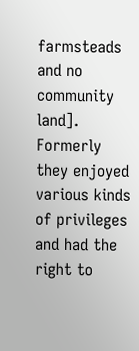farmsteads and no community land]. Formerly they enjoyed various kinds of privileges and had the right to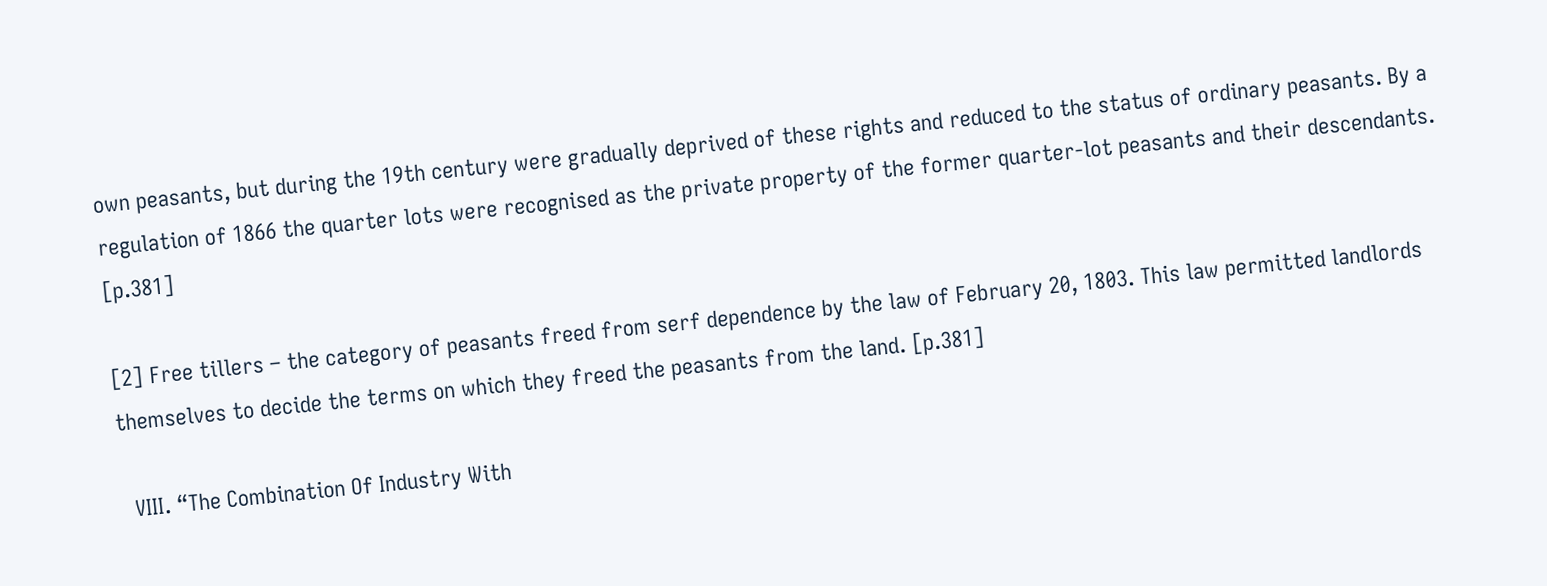own peasants, but during the 19th century were gradually deprived of these rights and reduced to the status of ordinary peasants. By a regulation of 1866 the quarter lots were recognised as the private property of the former quarter-lot peasants and their descendants. [p.381]

[2] Free tillers – the category of peasants freed from serf dependence by the law of February 20, 1803. This law permitted landlords themselves to decide the terms on which they freed the peasants from the land. [p.381]

  VIII. “The Combination Of Industry With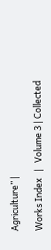Agriculture” |

Works Index   |   Volume 3 | Collected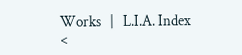Works   |   L.I.A. Index
<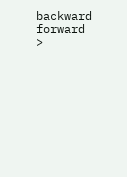backward   forward >